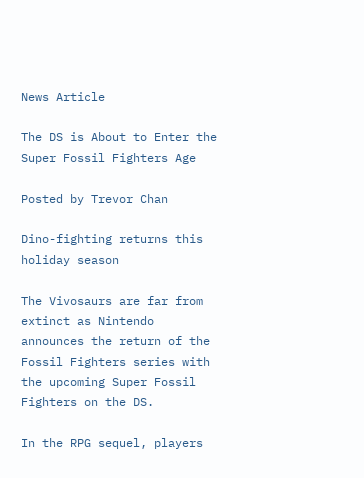News Article

The DS is About to Enter the Super Fossil Fighters Age

Posted by Trevor Chan

Dino-fighting returns this holiday season

The Vivosaurs are far from extinct as Nintendo announces the return of the Fossil Fighters series with the upcoming Super Fossil Fighters on the DS.

In the RPG sequel, players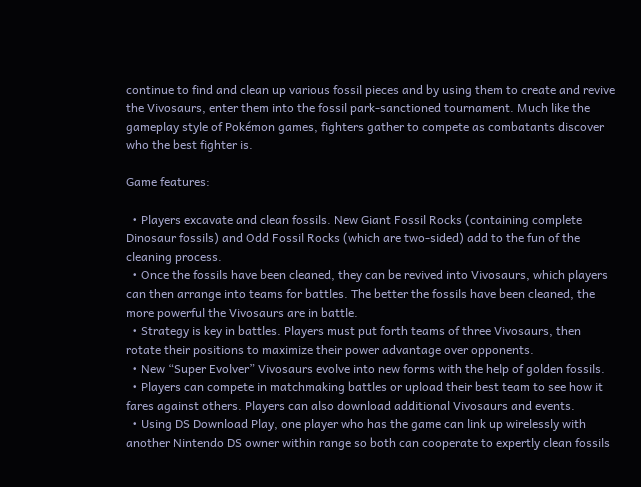continue to find and clean up various fossil pieces and by using them to create and revive the Vivosaurs, enter them into the fossil park-sanctioned tournament. Much like the gameplay style of Pokémon games, fighters gather to compete as combatants discover who the best fighter is.

Game features:

  • Players excavate and clean fossils. New Giant Fossil Rocks (containing complete Dinosaur fossils) and Odd Fossil Rocks (which are two-sided) add to the fun of the cleaning process.
  • Once the fossils have been cleaned, they can be revived into Vivosaurs, which players can then arrange into teams for battles. The better the fossils have been cleaned, the more powerful the Vivosaurs are in battle.
  • Strategy is key in battles. Players must put forth teams of three Vivosaurs, then rotate their positions to maximize their power advantage over opponents.
  • New “Super Evolver” Vivosaurs evolve into new forms with the help of golden fossils.
  • Players can compete in matchmaking battles or upload their best team to see how it fares against others. Players can also download additional Vivosaurs and events.
  • Using DS Download Play, one player who has the game can link up wirelessly with another Nintendo DS owner within range so both can cooperate to expertly clean fossils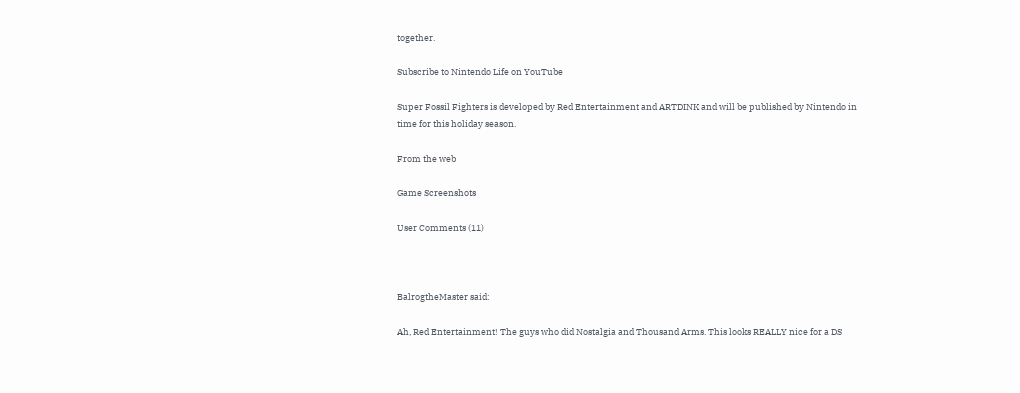together.

Subscribe to Nintendo Life on YouTube

Super Fossil Fighters is developed by Red Entertainment and ARTDINK and will be published by Nintendo in time for this holiday season.

From the web

Game Screenshots

User Comments (11)



BalrogtheMaster said:

Ah, Red Entertainment! The guys who did Nostalgia and Thousand Arms. This looks REALLY nice for a DS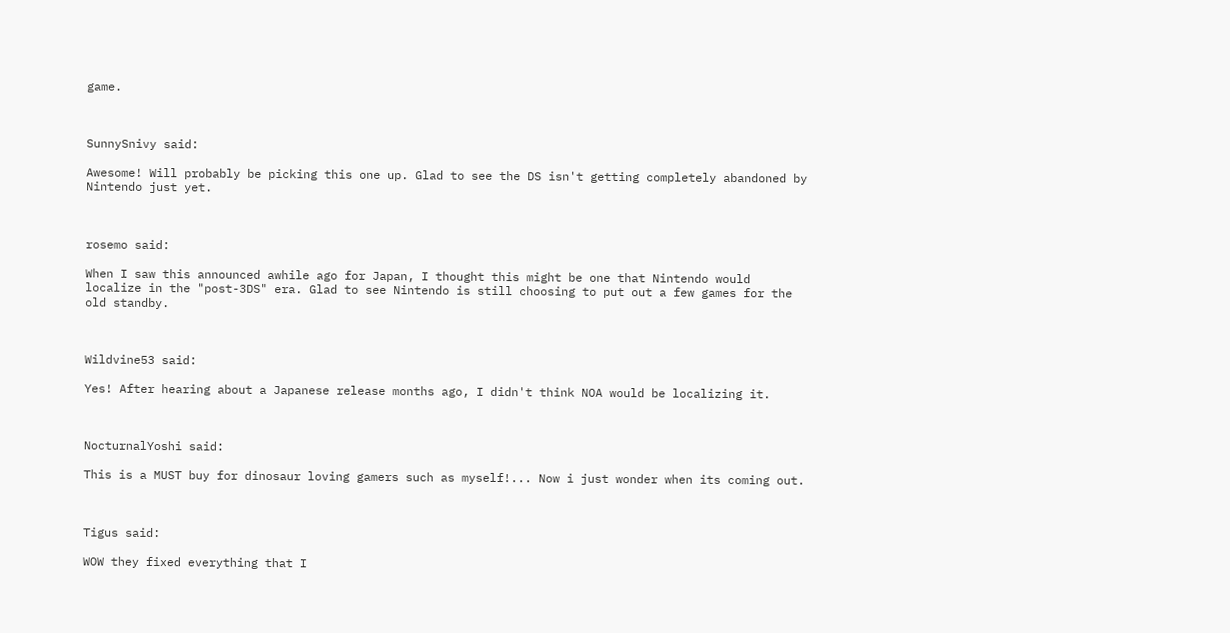game.



SunnySnivy said:

Awesome! Will probably be picking this one up. Glad to see the DS isn't getting completely abandoned by Nintendo just yet.



rosemo said:

When I saw this announced awhile ago for Japan, I thought this might be one that Nintendo would localize in the "post-3DS" era. Glad to see Nintendo is still choosing to put out a few games for the old standby.



Wildvine53 said:

Yes! After hearing about a Japanese release months ago, I didn't think NOA would be localizing it.



NocturnalYoshi said:

This is a MUST buy for dinosaur loving gamers such as myself!... Now i just wonder when its coming out.



Tigus said:

WOW they fixed everything that I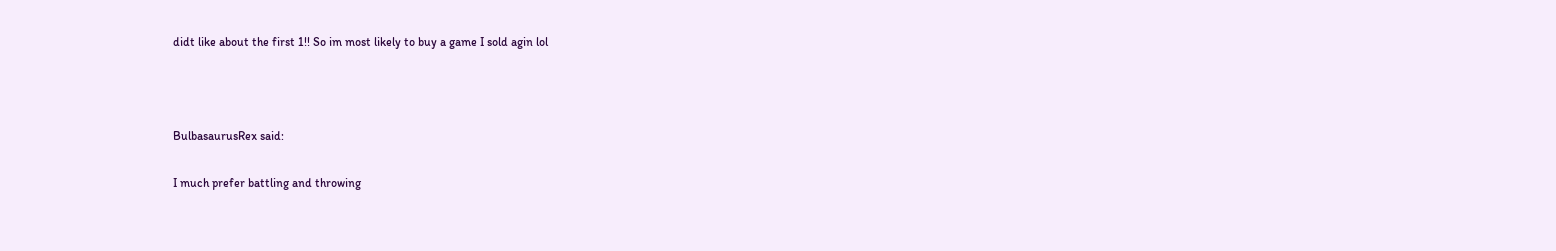didt like about the first 1!! So im most likely to buy a game I sold agin lol



BulbasaurusRex said:

I much prefer battling and throwing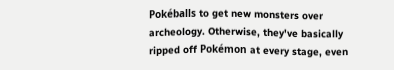Pokéballs to get new monsters over archeology. Otherwise, they've basically ripped off Pokémon at every stage, even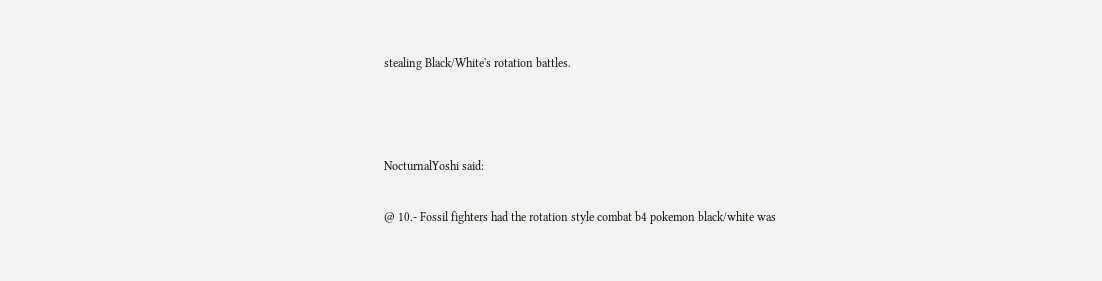stealing Black/White's rotation battles.



NocturnalYoshi said:

@ 10.- Fossil fighters had the rotation style combat b4 pokemon black/white was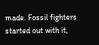made. Fossil fighters started out with it,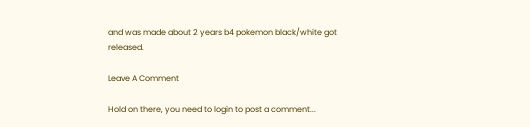and was made about 2 years b4 pokemon black/white got released.

Leave A Comment

Hold on there, you need to login to post a comment...